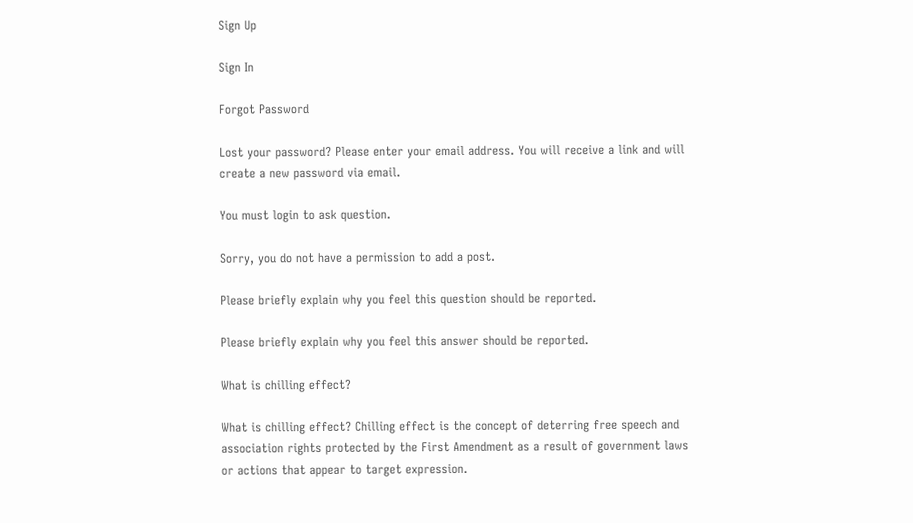Sign Up

Sign In

Forgot Password

Lost your password? Please enter your email address. You will receive a link and will create a new password via email.

You must login to ask question.

Sorry, you do not have a permission to add a post.

Please briefly explain why you feel this question should be reported.

Please briefly explain why you feel this answer should be reported.

What is chilling effect?

What is chilling effect? Chilling effect is the concept of deterring free speech and association rights protected by the First Amendment as a result of government laws or actions that appear to target expression.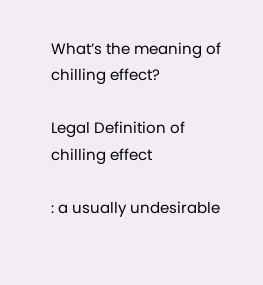What’s the meaning of chilling effect?

Legal Definition of chilling effect

: a usually undesirable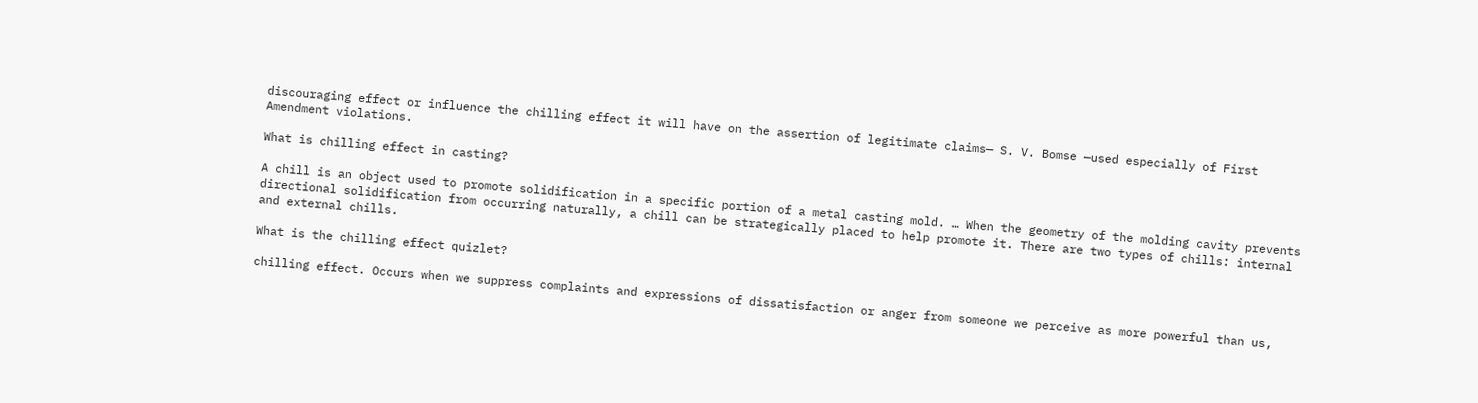discouraging effect or influence the chilling effect it will have on the assertion of legitimate claims— S. V. Bomse —used especially of First Amendment violations.

What is chilling effect in casting?

A chill is an object used to promote solidification in a specific portion of a metal casting mold. … When the geometry of the molding cavity prevents directional solidification from occurring naturally, a chill can be strategically placed to help promote it. There are two types of chills: internal and external chills.

What is the chilling effect quizlet?

chilling effect. Occurs when we suppress complaints and expressions of dissatisfaction or anger from someone we perceive as more powerful than us,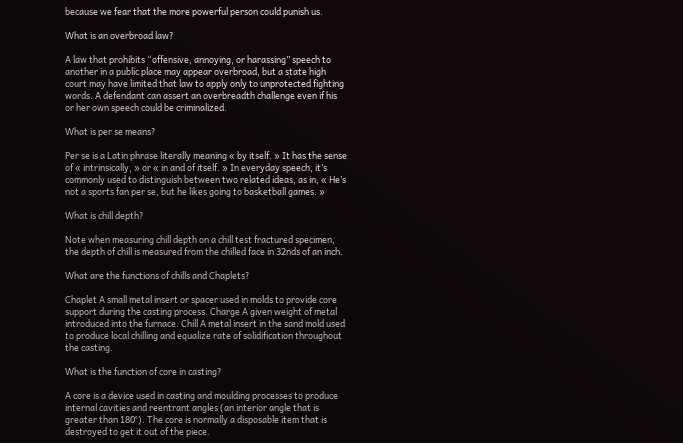because we fear that the more powerful person could punish us.

What is an overbroad law?

A law that prohibits “offensive, annoying, or harassing” speech to another in a public place may appear overbroad, but a state high court may have limited that law to apply only to unprotected fighting words. A defendant can assert an overbreadth challenge even if his or her own speech could be criminalized.

What is per se means?

Per se is a Latin phrase literally meaning « by itself. » It has the sense of « intrinsically, » or « in and of itself. » In everyday speech, it’s commonly used to distinguish between two related ideas, as in, « He’s not a sports fan per se, but he likes going to basketball games. »

What is chill depth?

Note when measuring chill depth on a chill test fractured specimen, the depth of chill is measured from the chilled face in 32nds of an inch.

What are the functions of chills and Chaplets?

Chaplet A small metal insert or spacer used in molds to provide core support during the casting process. Charge A given weight of metal introduced into the furnace. Chill A metal insert in the sand mold used to produce local chilling and equalize rate of solidification throughout the casting.

What is the function of core in casting?

A core is a device used in casting and moulding processes to produce internal cavities and reentrant angles (an interior angle that is greater than 180°). The core is normally a disposable item that is destroyed to get it out of the piece.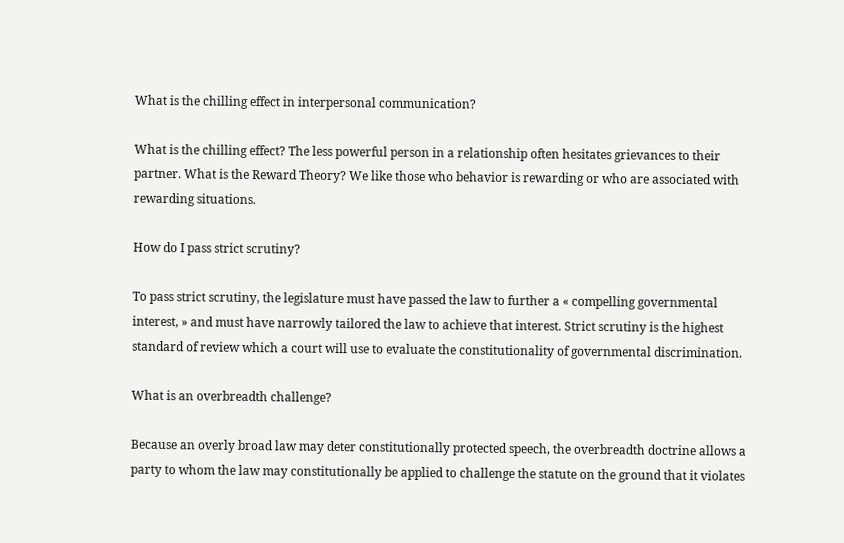What is the chilling effect in interpersonal communication?

What is the chilling effect? The less powerful person in a relationship often hesitates grievances to their partner. What is the Reward Theory? We like those who behavior is rewarding or who are associated with rewarding situations.

How do I pass strict scrutiny?

To pass strict scrutiny, the legislature must have passed the law to further a « compelling governmental interest, » and must have narrowly tailored the law to achieve that interest. Strict scrutiny is the highest standard of review which a court will use to evaluate the constitutionality of governmental discrimination.

What is an overbreadth challenge?

Because an overly broad law may deter constitutionally protected speech, the overbreadth doctrine allows a party to whom the law may constitutionally be applied to challenge the statute on the ground that it violates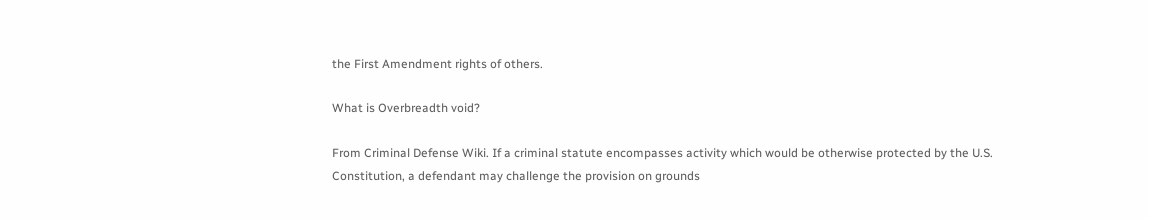the First Amendment rights of others.

What is Overbreadth void?

From Criminal Defense Wiki. If a criminal statute encompasses activity which would be otherwise protected by the U.S. Constitution, a defendant may challenge the provision on grounds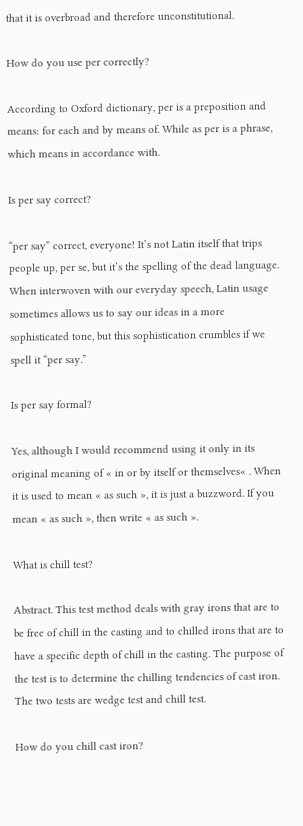that it is overbroad and therefore unconstitutional.

How do you use per correctly?

According to Oxford dictionary, per is a preposition and means: for each and by means of. While as per is a phrase, which means in accordance with.

Is per say correct?

“per say” correct, everyone! It’s not Latin itself that trips people up, per se, but it’s the spelling of the dead language. When interwoven with our everyday speech, Latin usage sometimes allows us to say our ideas in a more sophisticated tone, but this sophistication crumbles if we spell it “per say.”

Is per say formal?

Yes, although I would recommend using it only in its original meaning of « in or by itself or themselves« . When it is used to mean « as such », it is just a buzzword. If you mean « as such », then write « as such ».

What is chill test?

Abstract. This test method deals with gray irons that are to be free of chill in the casting and to chilled irons that are to have a specific depth of chill in the casting. The purpose of the test is to determine the chilling tendencies of cast iron. The two tests are wedge test and chill test.

How do you chill cast iron?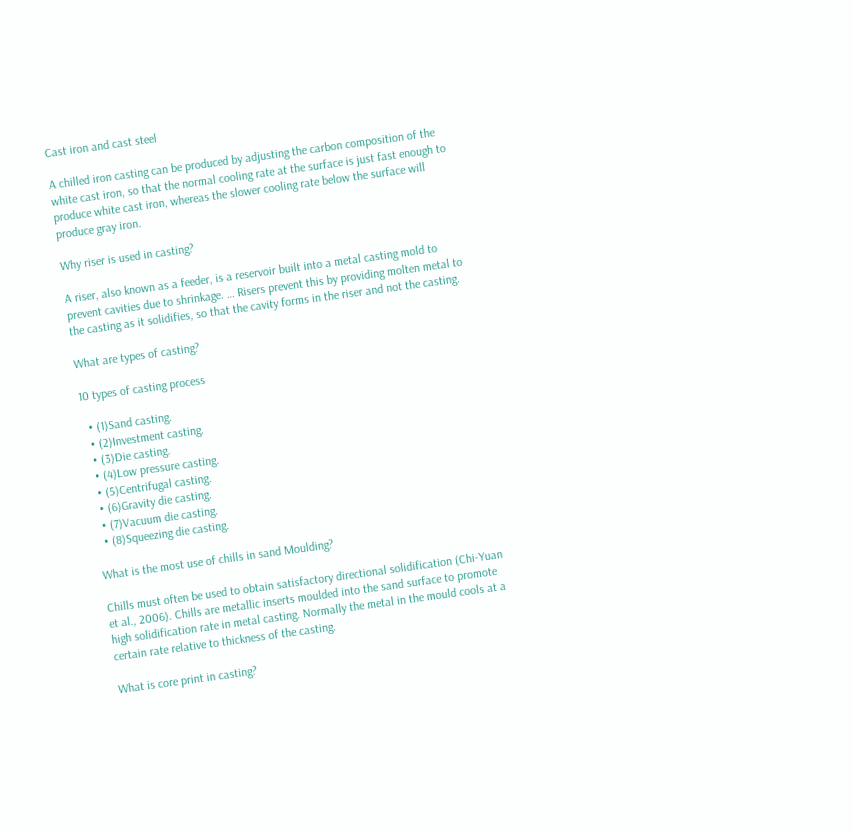Cast iron and cast steel

A chilled iron casting can be produced by adjusting the carbon composition of the white cast iron, so that the normal cooling rate at the surface is just fast enough to produce white cast iron, whereas the slower cooling rate below the surface will produce gray iron.

Why riser is used in casting?

A riser, also known as a feeder, is a reservoir built into a metal casting mold to prevent cavities due to shrinkage. … Risers prevent this by providing molten metal to the casting as it solidifies, so that the cavity forms in the riser and not the casting.

What are types of casting?

10 types of casting process

  • (1)Sand casting.
  • (2)Investment casting.
  • (3)Die casting.
  • (4)Low pressure casting.
  • (5)Centrifugal casting.
  • (6)Gravity die casting.
  • (7)Vacuum die casting.
  • (8)Squeezing die casting.

What is the most use of chills in sand Moulding?

Chills must often be used to obtain satisfactory directional solidification (Chi-Yuan et al., 2006). Chills are metallic inserts moulded into the sand surface to promote high solidification rate in metal casting. Normally the metal in the mould cools at a certain rate relative to thickness of the casting.

What is core print in casting?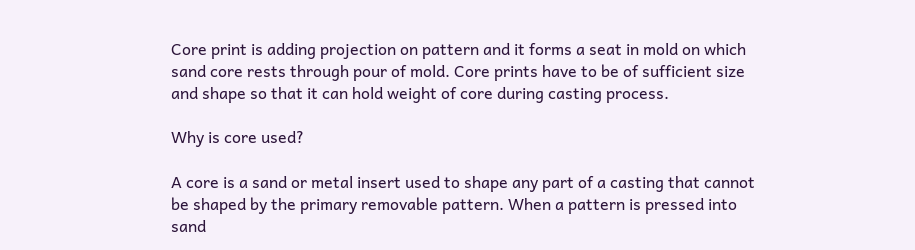Core print is adding projection on pattern and it forms a seat in mold on which sand core rests through pour of mold. Core prints have to be of sufficient size and shape so that it can hold weight of core during casting process.

Why is core used?

A core is a sand or metal insert used to shape any part of a casting that cannot be shaped by the primary removable pattern. When a pattern is pressed into sand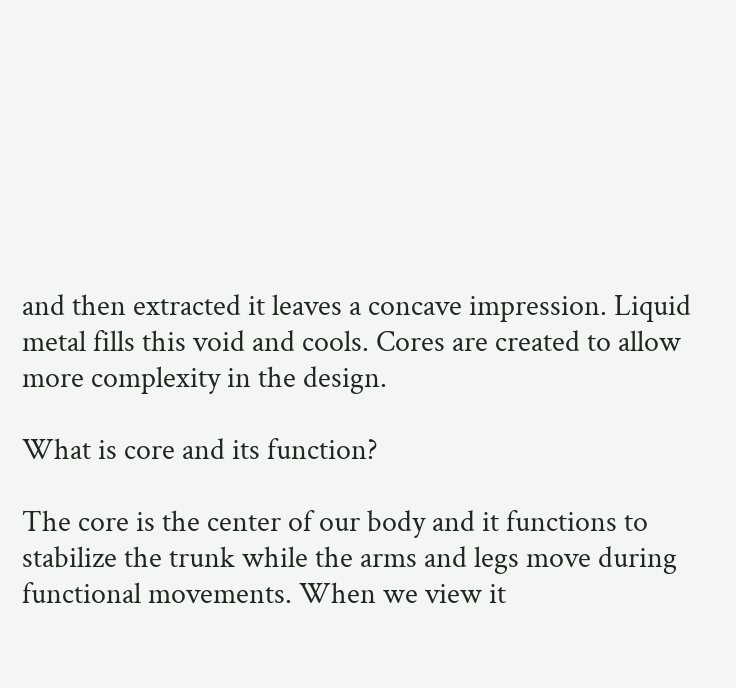and then extracted it leaves a concave impression. Liquid metal fills this void and cools. Cores are created to allow more complexity in the design.

What is core and its function?

The core is the center of our body and it functions to stabilize the trunk while the arms and legs move during functional movements. When we view it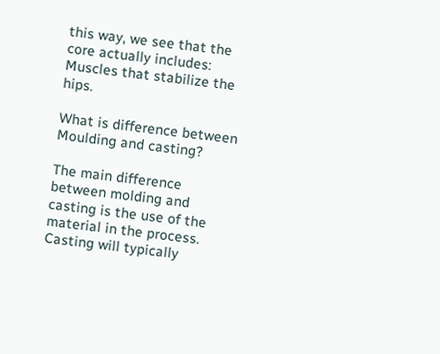this way, we see that the core actually includes: Muscles that stabilize the hips.

What is difference between Moulding and casting?

The main difference between molding and casting is the use of the material in the process. Casting will typically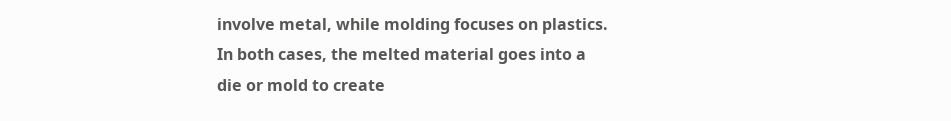involve metal, while molding focuses on plastics. In both cases, the melted material goes into a die or mold to create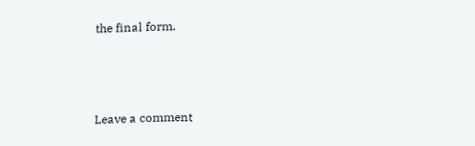the final form.



Leave a comment